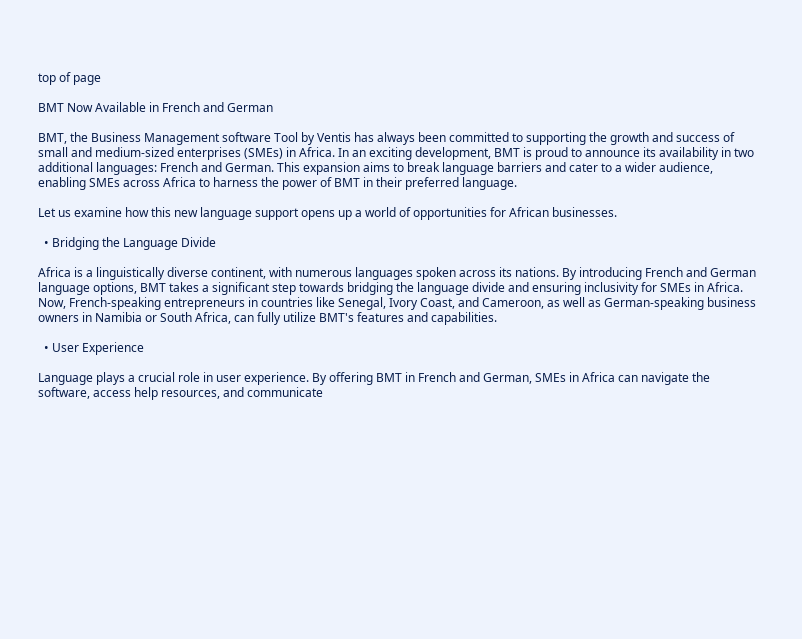top of page

BMT Now Available in French and German

BMT, the Business Management software Tool by Ventis has always been committed to supporting the growth and success of small and medium-sized enterprises (SMEs) in Africa. In an exciting development, BMT is proud to announce its availability in two additional languages: French and German. This expansion aims to break language barriers and cater to a wider audience, enabling SMEs across Africa to harness the power of BMT in their preferred language.

Let us examine how this new language support opens up a world of opportunities for African businesses.

  • Bridging the Language Divide

Africa is a linguistically diverse continent, with numerous languages spoken across its nations. By introducing French and German language options, BMT takes a significant step towards bridging the language divide and ensuring inclusivity for SMEs in Africa. Now, French-speaking entrepreneurs in countries like Senegal, Ivory Coast, and Cameroon, as well as German-speaking business owners in Namibia or South Africa, can fully utilize BMT's features and capabilities.

  • User Experience

Language plays a crucial role in user experience. By offering BMT in French and German, SMEs in Africa can navigate the software, access help resources, and communicate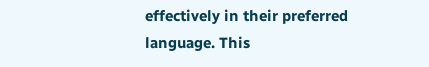effectively in their preferred language. This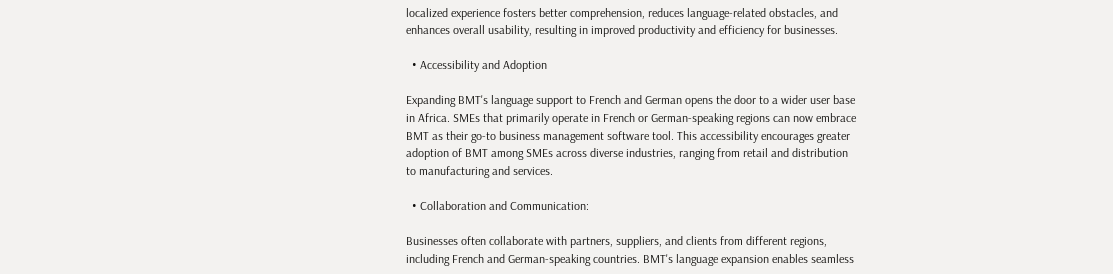localized experience fosters better comprehension, reduces language-related obstacles, and enhances overall usability, resulting in improved productivity and efficiency for businesses.

  • Accessibility and Adoption

Expanding BMT's language support to French and German opens the door to a wider user base in Africa. SMEs that primarily operate in French or German-speaking regions can now embrace BMT as their go-to business management software tool. This accessibility encourages greater adoption of BMT among SMEs across diverse industries, ranging from retail and distribution to manufacturing and services.

  • Collaboration and Communication:

Businesses often collaborate with partners, suppliers, and clients from different regions, including French and German-speaking countries. BMT's language expansion enables seamless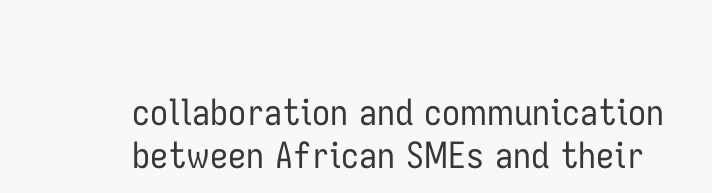collaboration and communication between African SMEs and their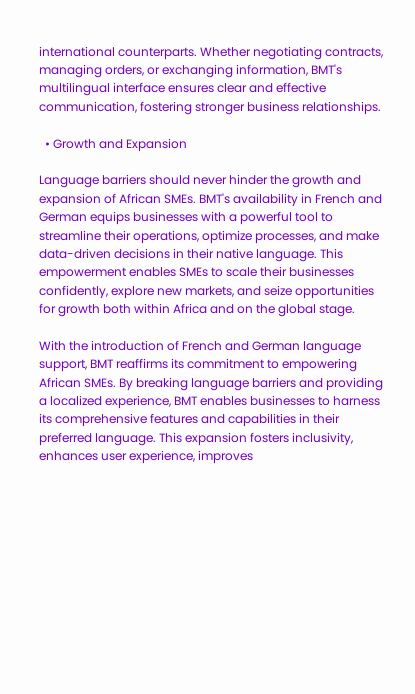international counterparts. Whether negotiating contracts, managing orders, or exchanging information, BMT's multilingual interface ensures clear and effective communication, fostering stronger business relationships.

  • Growth and Expansion

Language barriers should never hinder the growth and expansion of African SMEs. BMT's availability in French and German equips businesses with a powerful tool to streamline their operations, optimize processes, and make data-driven decisions in their native language. This empowerment enables SMEs to scale their businesses confidently, explore new markets, and seize opportunities for growth both within Africa and on the global stage.

With the introduction of French and German language support, BMT reaffirms its commitment to empowering African SMEs. By breaking language barriers and providing a localized experience, BMT enables businesses to harness its comprehensive features and capabilities in their preferred language. This expansion fosters inclusivity, enhances user experience, improves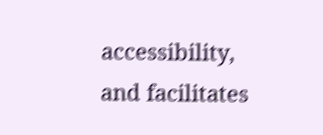accessibility, and facilitates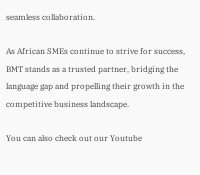seamless collaboration.

As African SMEs continue to strive for success, BMT stands as a trusted partner, bridging the language gap and propelling their growth in the competitive business landscape.

You can also check out our Youtube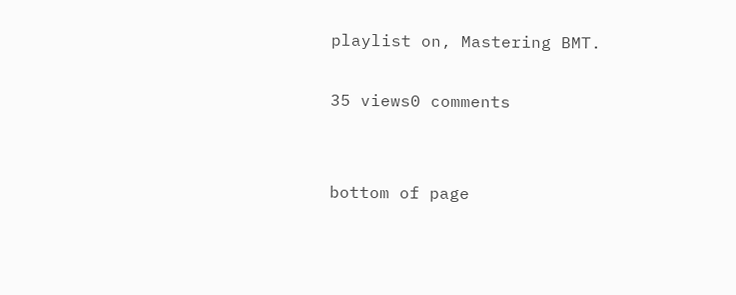playlist on, Mastering BMT.

35 views0 comments


bottom of page